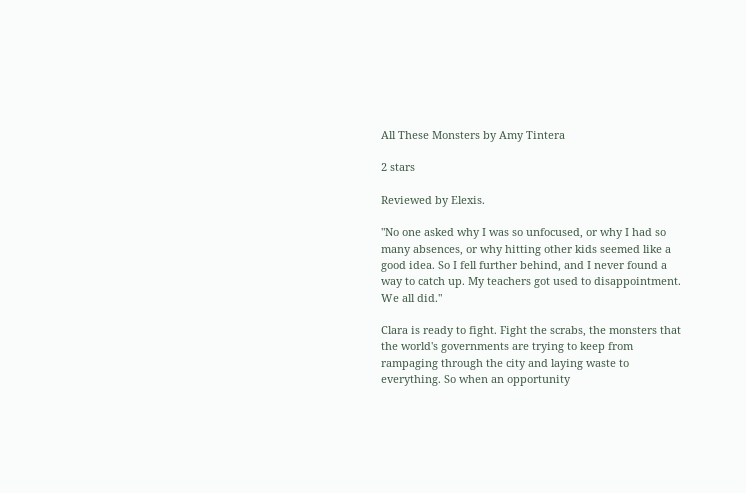All These Monsters by Amy Tintera

2 stars

Reviewed by Elexis.

"No one asked why I was so unfocused, or why I had so many absences, or why hitting other kids seemed like a good idea. So I fell further behind, and I never found a way to catch up. My teachers got used to disappointment. We all did."

Clara is ready to fight. Fight the scrabs, the monsters that the world's governments are trying to keep from rampaging through the city and laying waste to everything. So when an opportunity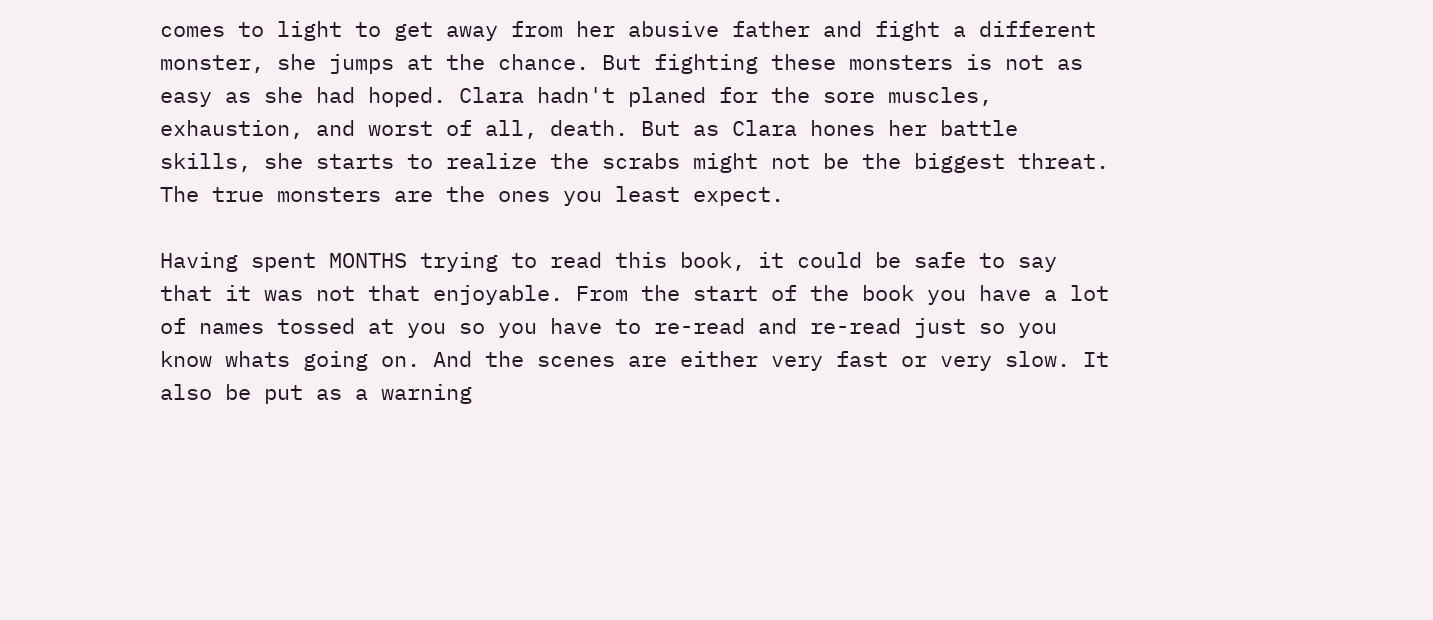comes to light to get away from her abusive father and fight a different monster, she jumps at the chance. But fighting these monsters is not as easy as she had hoped. Clara hadn't planed for the sore muscles, exhaustion, and worst of all, death. But as Clara hones her battle skills, she starts to realize the scrabs might not be the biggest threat. The true monsters are the ones you least expect.

Having spent MONTHS trying to read this book, it could be safe to say that it was not that enjoyable. From the start of the book you have a lot of names tossed at you so you have to re-read and re-read just so you know whats going on. And the scenes are either very fast or very slow. It also be put as a warning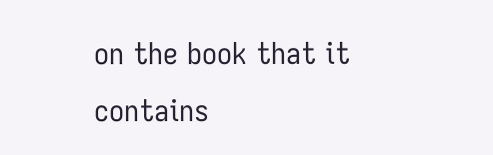on the book that it contains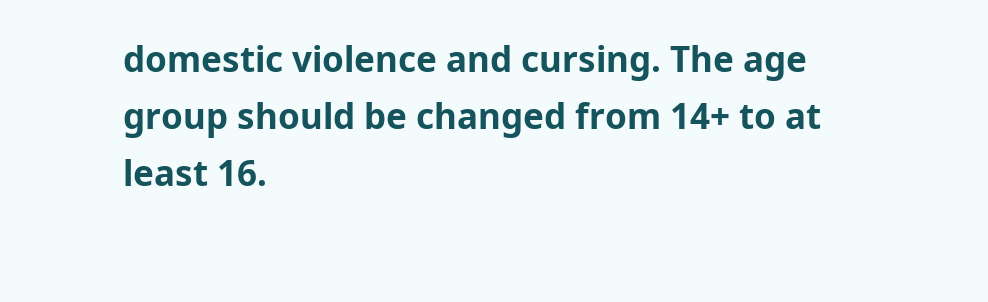domestic violence and cursing. The age group should be changed from 14+ to at least 16.